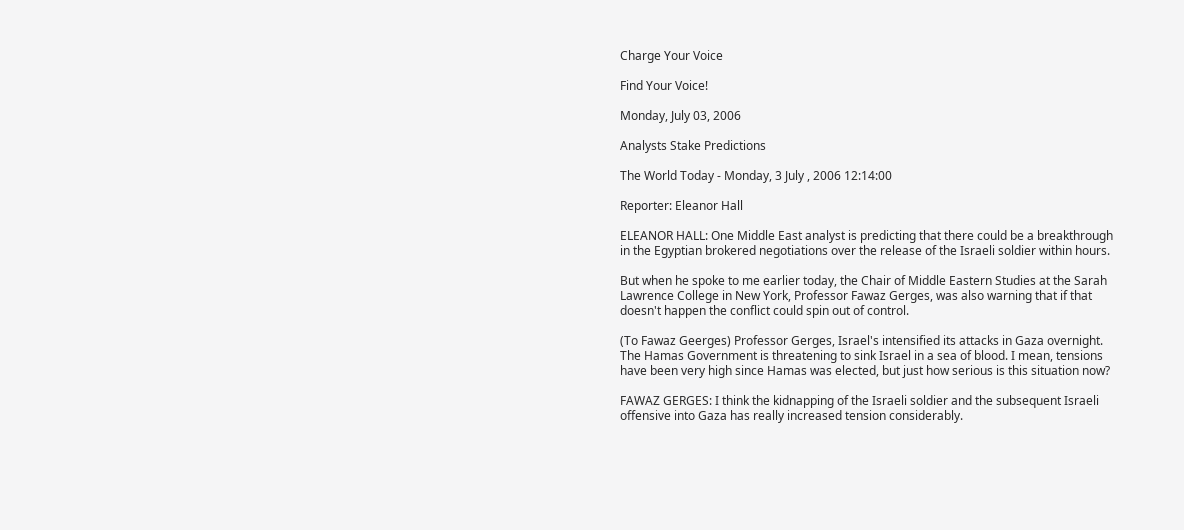Charge Your Voice

Find Your Voice!

Monday, July 03, 2006

Analysts Stake Predictions

The World Today - Monday, 3 July , 2006 12:14:00

Reporter: Eleanor Hall

ELEANOR HALL: One Middle East analyst is predicting that there could be a breakthrough in the Egyptian brokered negotiations over the release of the Israeli soldier within hours.

But when he spoke to me earlier today, the Chair of Middle Eastern Studies at the Sarah Lawrence College in New York, Professor Fawaz Gerges, was also warning that if that doesn't happen the conflict could spin out of control.

(To Fawaz Geerges) Professor Gerges, Israel's intensified its attacks in Gaza overnight. The Hamas Government is threatening to sink Israel in a sea of blood. I mean, tensions have been very high since Hamas was elected, but just how serious is this situation now?

FAWAZ GERGES: I think the kidnapping of the Israeli soldier and the subsequent Israeli offensive into Gaza has really increased tension considerably.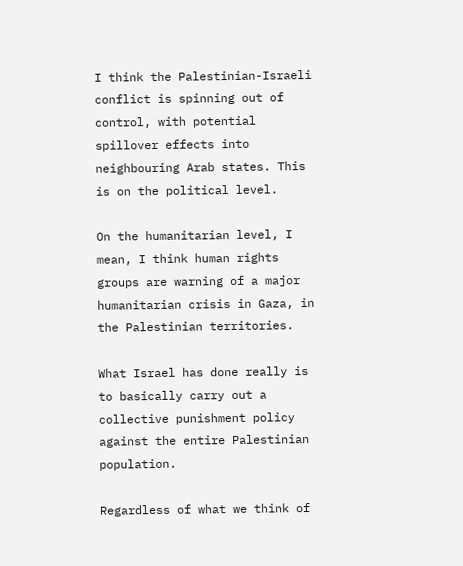I think the Palestinian-Israeli conflict is spinning out of control, with potential spillover effects into neighbouring Arab states. This is on the political level.

On the humanitarian level, I mean, I think human rights groups are warning of a major humanitarian crisis in Gaza, in the Palestinian territories.

What Israel has done really is to basically carry out a collective punishment policy against the entire Palestinian population.

Regardless of what we think of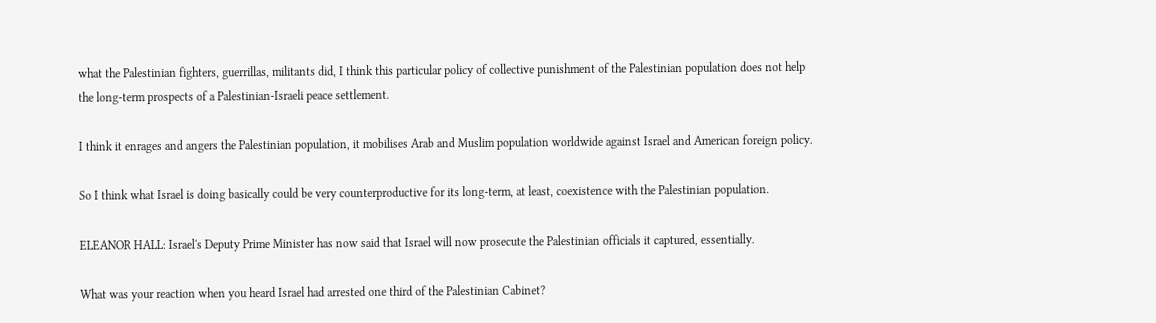what the Palestinian fighters, guerrillas, militants did, I think this particular policy of collective punishment of the Palestinian population does not help the long-term prospects of a Palestinian-Israeli peace settlement.

I think it enrages and angers the Palestinian population, it mobilises Arab and Muslim population worldwide against Israel and American foreign policy.

So I think what Israel is doing basically could be very counterproductive for its long-term, at least, coexistence with the Palestinian population.

ELEANOR HALL: Israel's Deputy Prime Minister has now said that Israel will now prosecute the Palestinian officials it captured, essentially.

What was your reaction when you heard Israel had arrested one third of the Palestinian Cabinet?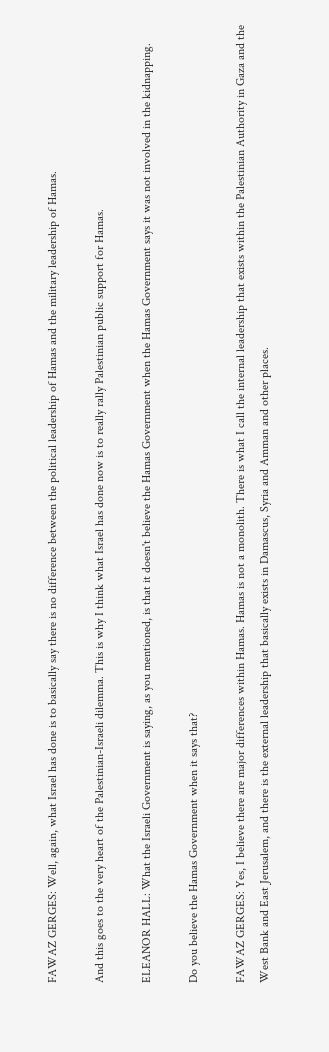FAWAZ GERGES: Well, again, what Israel has done is to basically say there is no difference between the political leadership of Hamas and the military leadership of Hamas.

And this goes to the very heart of the Palestinian-Israeli dilemma. This is why I think what Israel has done now is to really rally Palestinian public support for Hamas.

ELEANOR HALL: What the Israeli Government is saying, as you mentioned, is that it doesn't believe the Hamas Government when the Hamas Government says it was not involved in the kidnapping.

Do you believe the Hamas Government when it says that?

FAWAZ GERGES: Yes, I believe there are major differences within Hamas. Hamas is not a monolith. There is what I call the internal leadership that exists within the Palestinian Authority in Gaza and the West Bank and East Jerusalem, and there is the external leadership that basically exists in Damascus, Syria and Amman and other places.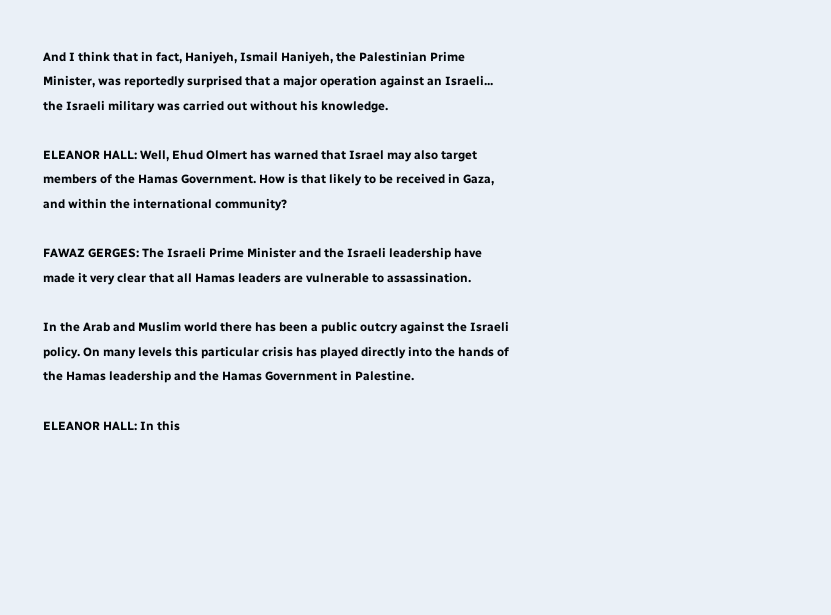And I think that in fact, Haniyeh, Ismail Haniyeh, the Palestinian Prime Minister, was reportedly surprised that a major operation against an Israeli... the Israeli military was carried out without his knowledge.

ELEANOR HALL: Well, Ehud Olmert has warned that Israel may also target members of the Hamas Government. How is that likely to be received in Gaza, and within the international community?

FAWAZ GERGES: The Israeli Prime Minister and the Israeli leadership have made it very clear that all Hamas leaders are vulnerable to assassination.

In the Arab and Muslim world there has been a public outcry against the Israeli policy. On many levels this particular crisis has played directly into the hands of the Hamas leadership and the Hamas Government in Palestine.

ELEANOR HALL: In this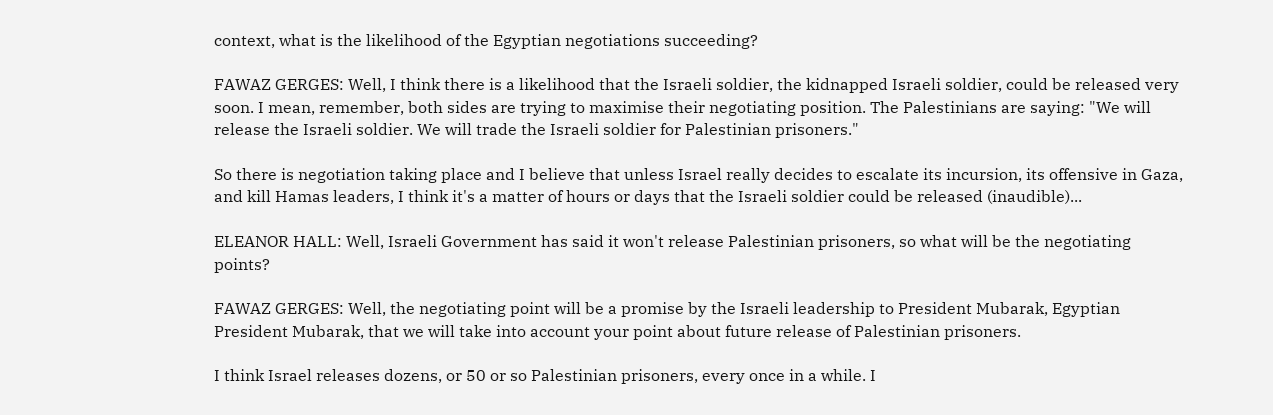context, what is the likelihood of the Egyptian negotiations succeeding?

FAWAZ GERGES: Well, I think there is a likelihood that the Israeli soldier, the kidnapped Israeli soldier, could be released very soon. I mean, remember, both sides are trying to maximise their negotiating position. The Palestinians are saying: "We will release the Israeli soldier. We will trade the Israeli soldier for Palestinian prisoners."

So there is negotiation taking place and I believe that unless Israel really decides to escalate its incursion, its offensive in Gaza, and kill Hamas leaders, I think it's a matter of hours or days that the Israeli soldier could be released (inaudible)...

ELEANOR HALL: Well, Israeli Government has said it won't release Palestinian prisoners, so what will be the negotiating points?

FAWAZ GERGES: Well, the negotiating point will be a promise by the Israeli leadership to President Mubarak, Egyptian President Mubarak, that we will take into account your point about future release of Palestinian prisoners.

I think Israel releases dozens, or 50 or so Palestinian prisoners, every once in a while. I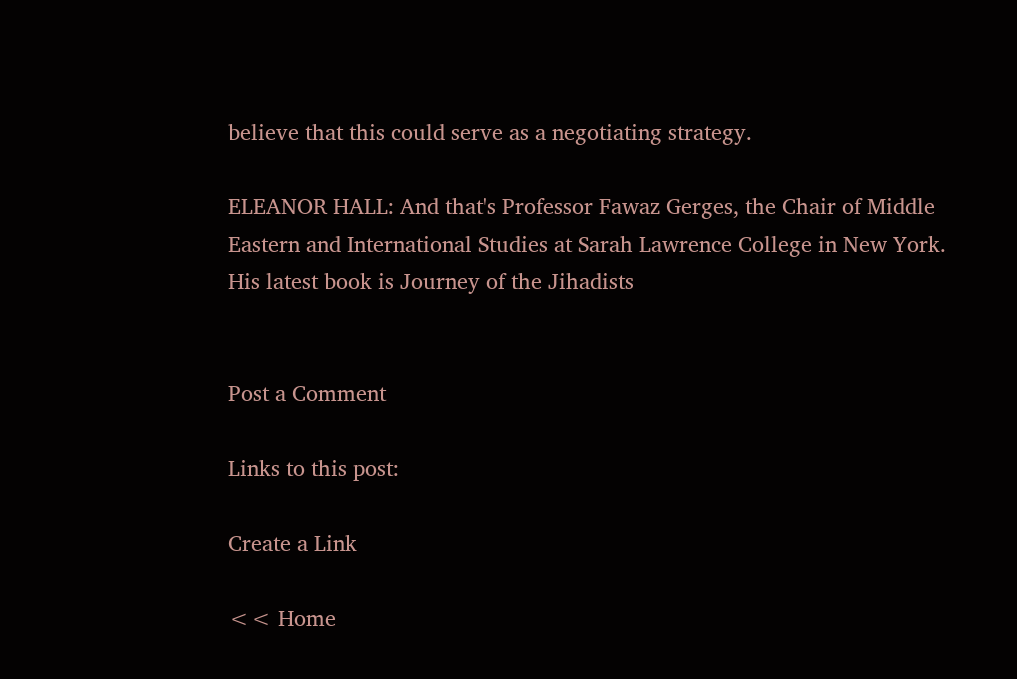believe that this could serve as a negotiating strategy.

ELEANOR HALL: And that's Professor Fawaz Gerges, the Chair of Middle Eastern and International Studies at Sarah Lawrence College in New York. His latest book is Journey of the Jihadists


Post a Comment

Links to this post:

Create a Link

<< Home